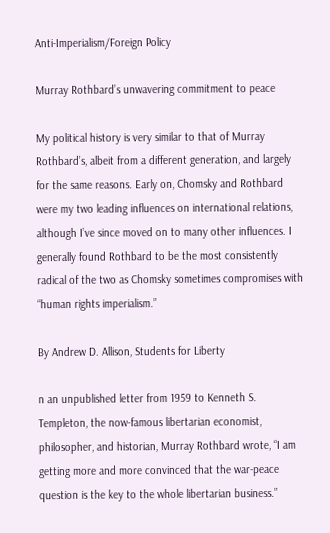Anti-Imperialism/Foreign Policy

Murray Rothbard’s unwavering commitment to peace

My political history is very similar to that of Murray Rothbard’s, albeit from a different generation, and largely for the same reasons. Early on, Chomsky and Rothbard were my two leading influences on international relations, although I’ve since moved on to many other influences. I generally found Rothbard to be the most consistently radical of the two as Chomsky sometimes compromises with “human rights imperialism.”

By Andrew D. Allison, Students for Liberty

n an unpublished letter from 1959 to Kenneth S. Templeton, the now-famous libertarian economist, philosopher, and historian, Murray Rothbard wrote, “I am getting more and more convinced that the war-peace question is the key to the whole libertarian business.”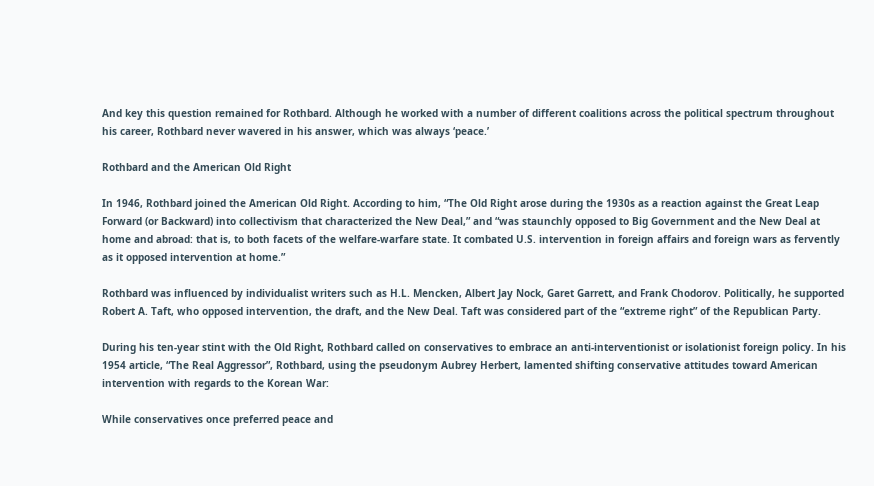And key this question remained for Rothbard. Although he worked with a number of different coalitions across the political spectrum throughout his career, Rothbard never wavered in his answer, which was always ‘peace.’

Rothbard and the American Old Right

In 1946, Rothbard joined the American Old Right. According to him, “The Old Right arose during the 1930s as a reaction against the Great Leap Forward (or Backward) into collectivism that characterized the New Deal,” and “was staunchly opposed to Big Government and the New Deal at home and abroad: that is, to both facets of the welfare-warfare state. It combated U.S. intervention in foreign affairs and foreign wars as fervently as it opposed intervention at home.”

Rothbard was influenced by individualist writers such as H.L. Mencken, Albert Jay Nock, Garet Garrett, and Frank Chodorov. Politically, he supported Robert A. Taft, who opposed intervention, the draft, and the New Deal. Taft was considered part of the “extreme right” of the Republican Party.

During his ten-year stint with the Old Right, Rothbard called on conservatives to embrace an anti-interventionist or isolationist foreign policy. In his 1954 article, “The Real Aggressor”, Rothbard, using the pseudonym Aubrey Herbert, lamented shifting conservative attitudes toward American intervention with regards to the Korean War:

While conservatives once preferred peace and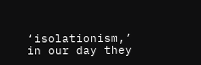‘isolationism,’ in our day they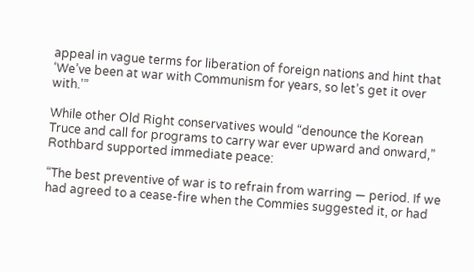appeal in vague terms for liberation of foreign nations and hint that ‘We’ve been at war with Communism for years, so let’s get it over with.’”

While other Old Right conservatives would “denounce the Korean Truce and call for programs to carry war ever upward and onward,” Rothbard supported immediate peace:

“The best preventive of war is to refrain from warring — period. If we had agreed to a cease-fire when the Commies suggested it, or had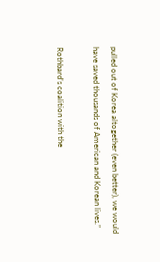pulled out of Korea altogether (even better), we would have saved thousands of American and Korean lives.”

Rothbard’s coalition with the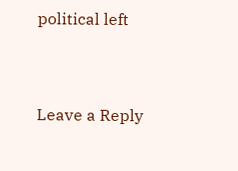political left


Leave a Reply